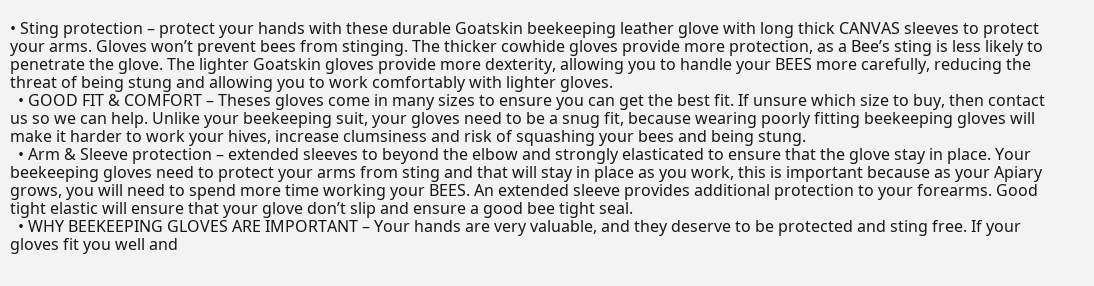• Sting protection – protect your hands with these durable Goatskin beekeeping leather glove with long thick CANVAS sleeves to protect your arms. Gloves won’t prevent bees from stinging. The thicker cowhide gloves provide more protection, as a Bee’s sting is less likely to penetrate the glove. The lighter Goatskin gloves provide more dexterity, allowing you to handle your BEES more carefully, reducing the threat of being stung and allowing you to work comfortably with lighter gloves.
  • GOOD FIT & COMFORT – Theses gloves come in many sizes to ensure you can get the best fit. If unsure which size to buy, then contact us so we can help. Unlike your beekeeping suit, your gloves need to be a snug fit, because wearing poorly fitting beekeeping gloves will make it harder to work your hives, increase clumsiness and risk of squashing your bees and being stung.
  • Arm & Sleeve protection – extended sleeves to beyond the elbow and strongly elasticated to ensure that the glove stay in place. Your beekeeping gloves need to protect your arms from sting and that will stay in place as you work, this is important because as your Apiary grows, you will need to spend more time working your BEES. An extended sleeve provides additional protection to your forearms. Good tight elastic will ensure that your glove don’t slip and ensure a good bee tight seal.
  • WHY BEEKEEPING GLOVES ARE IMPORTANT – Your hands are very valuable, and they deserve to be protected and sting free. If your gloves fit you well and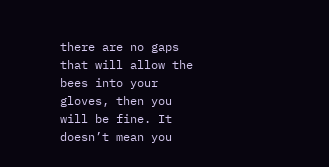there are no gaps that will allow the bees into your gloves, then you will be fine. It doesn’t mean you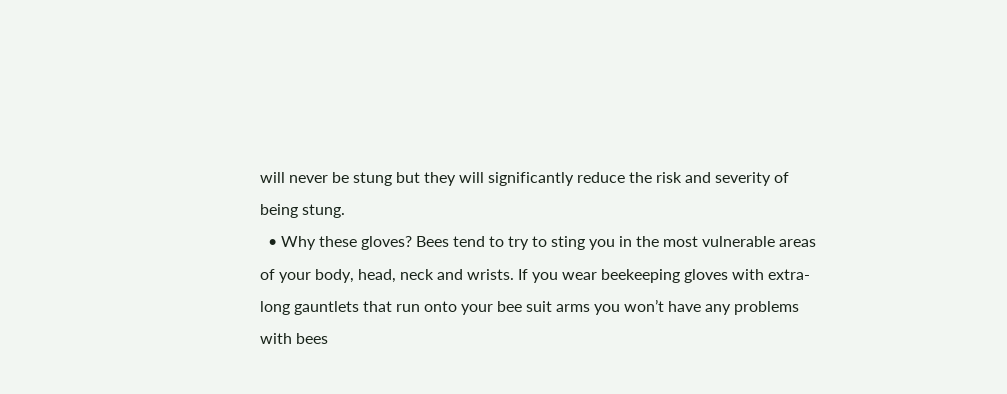will never be stung but they will significantly reduce the risk and severity of being stung.
  • Why these gloves? Bees tend to try to sting you in the most vulnerable areas of your body, head, neck and wrists. If you wear beekeeping gloves with extra-long gauntlets that run onto your bee suit arms you won’t have any problems with bees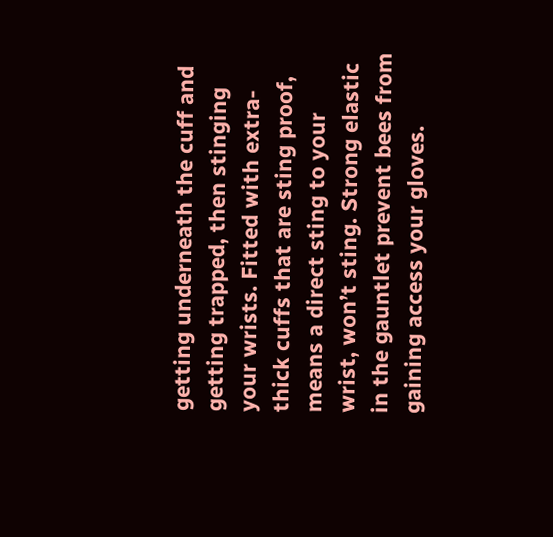getting underneath the cuff and getting trapped, then stinging your wrists. Fitted with extra-thick cuffs that are sting proof, means a direct sting to your wrist, won’t sting. Strong elastic in the gauntlet prevent bees from gaining access your gloves.